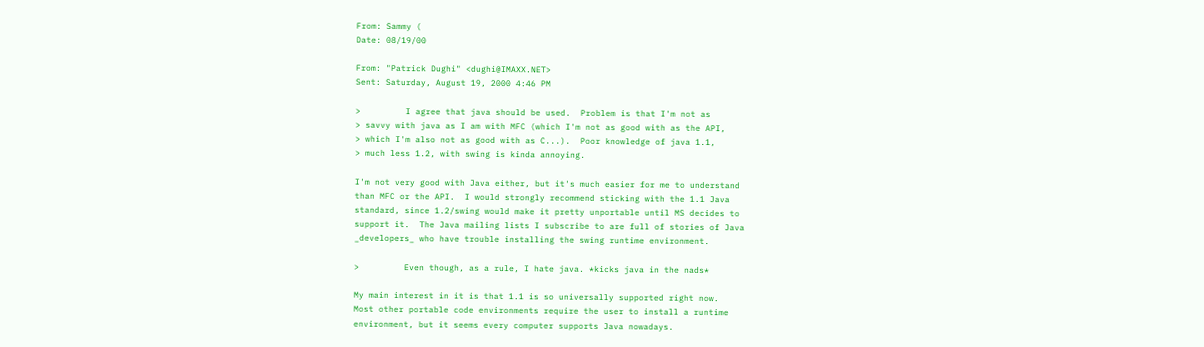From: Sammy (
Date: 08/19/00

From: "Patrick Dughi" <dughi@IMAXX.NET>
Sent: Saturday, August 19, 2000 4:46 PM

>         I agree that java should be used.  Problem is that I'm not as
> savvy with java as I am with MFC (which I'm not as good with as the API,
> which I'm also not as good with as C...).  Poor knowledge of java 1.1,
> much less 1.2, with swing is kinda annoying.

I'm not very good with Java either, but it's much easier for me to understand
than MFC or the API.  I would strongly recommend sticking with the 1.1 Java
standard, since 1.2/swing would make it pretty unportable until MS decides to
support it.  The Java mailing lists I subscribe to are full of stories of Java
_developers_ who have trouble installing the swing runtime environment.

>         Even though, as a rule, I hate java. *kicks java in the nads*

My main interest in it is that 1.1 is so universally supported right now.
Most other portable code environments require the user to install a runtime
environment, but it seems every computer supports Java nowadays.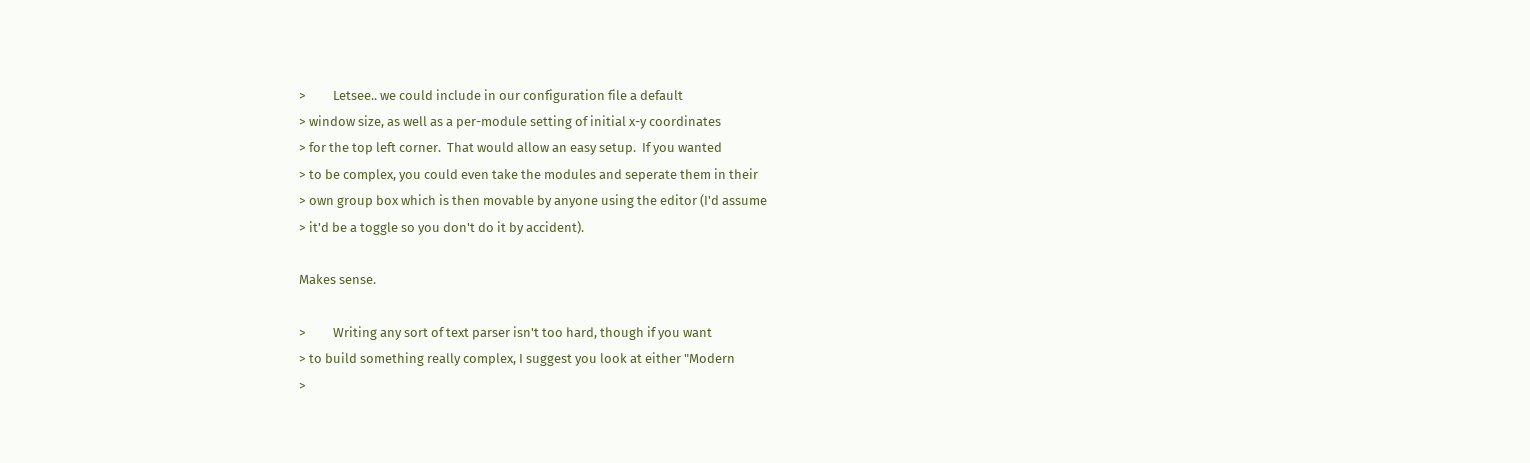>         Letsee.. we could include in our configuration file a default
> window size, as well as a per-module setting of initial x-y coordinates
> for the top left corner.  That would allow an easy setup.  If you wanted
> to be complex, you could even take the modules and seperate them in their
> own group box which is then movable by anyone using the editor (I'd assume
> it'd be a toggle so you don't do it by accident).

Makes sense.

>         Writing any sort of text parser isn't too hard, though if you want
> to build something really complex, I suggest you look at either "Modern
>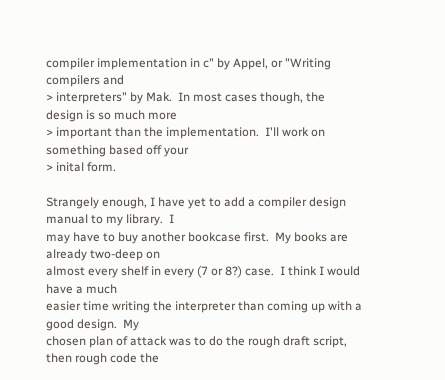compiler implementation in c" by Appel, or "Writing compilers and
> interpreters" by Mak.  In most cases though, the design is so much more
> important than the implementation.  I'll work on something based off your
> inital form.

Strangely enough, I have yet to add a compiler design manual to my library.  I
may have to buy another bookcase first.  My books are already two-deep on
almost every shelf in every (7 or 8?) case.  I think I would have a much
easier time writing the interpreter than coming up with a good design.  My
chosen plan of attack was to do the rough draft script, then rough code the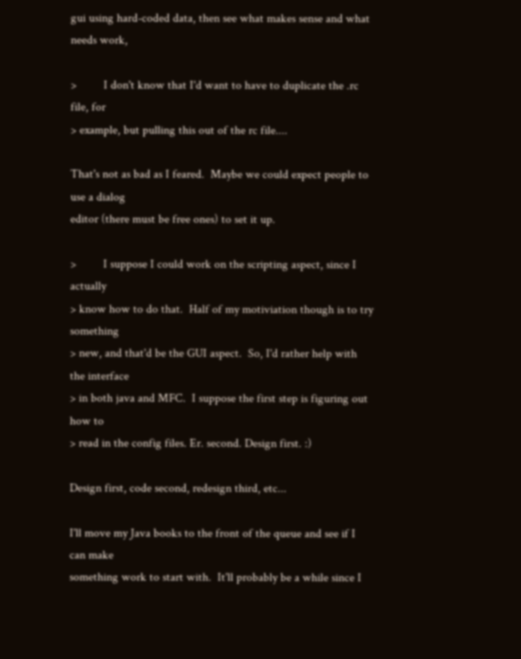gui using hard-coded data, then see what makes sense and what needs work,

>         I don't know that I'd want to have to duplicate the .rc file, for
> example, but pulling this out of the rc file....

That's not as bad as I feared.  Maybe we could expect people to use a dialog
editor (there must be free ones) to set it up.

>         I suppose I could work on the scripting aspect, since I actually
> know how to do that.  Half of my motiviation though is to try something
> new, and that'd be the GUI aspect.  So, I'd rather help with the interface
> in both java and MFC.  I suppose the first step is figuring out how to
> read in the config files. Er. second. Design first. :)

Design first, code second, redesign third, etc...

I'll move my Java books to the front of the queue and see if I can make
something work to start with.  It'll probably be a while since I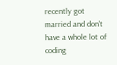recently got
married and don't have a whole lot of coding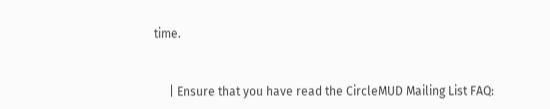time.


     | Ensure that you have read the CircleMUD Mailing List FAQ: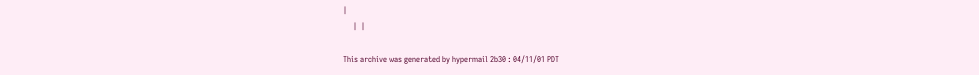|
     |  |

This archive was generated by hypermail 2b30 : 04/11/01 PDT